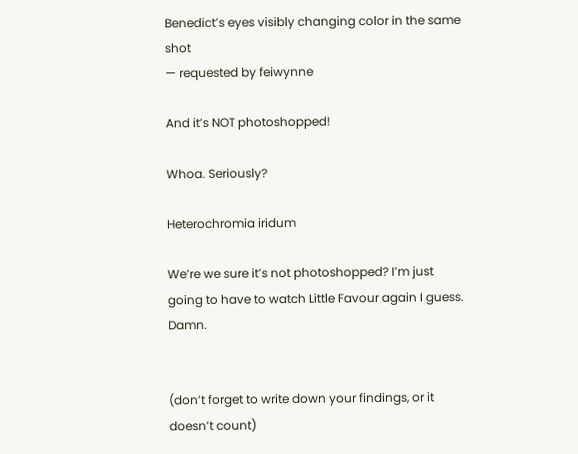Benedict’s eyes visibly changing color in the same shot
— requested by feiwynne

And it’s NOT photoshopped!

Whoa. Seriously?

Heterochromia iridum

We’re we sure it’s not photoshopped? I’m just going to have to watch Little Favour again I guess. Damn.


(don’t forget to write down your findings, or it doesn’t count)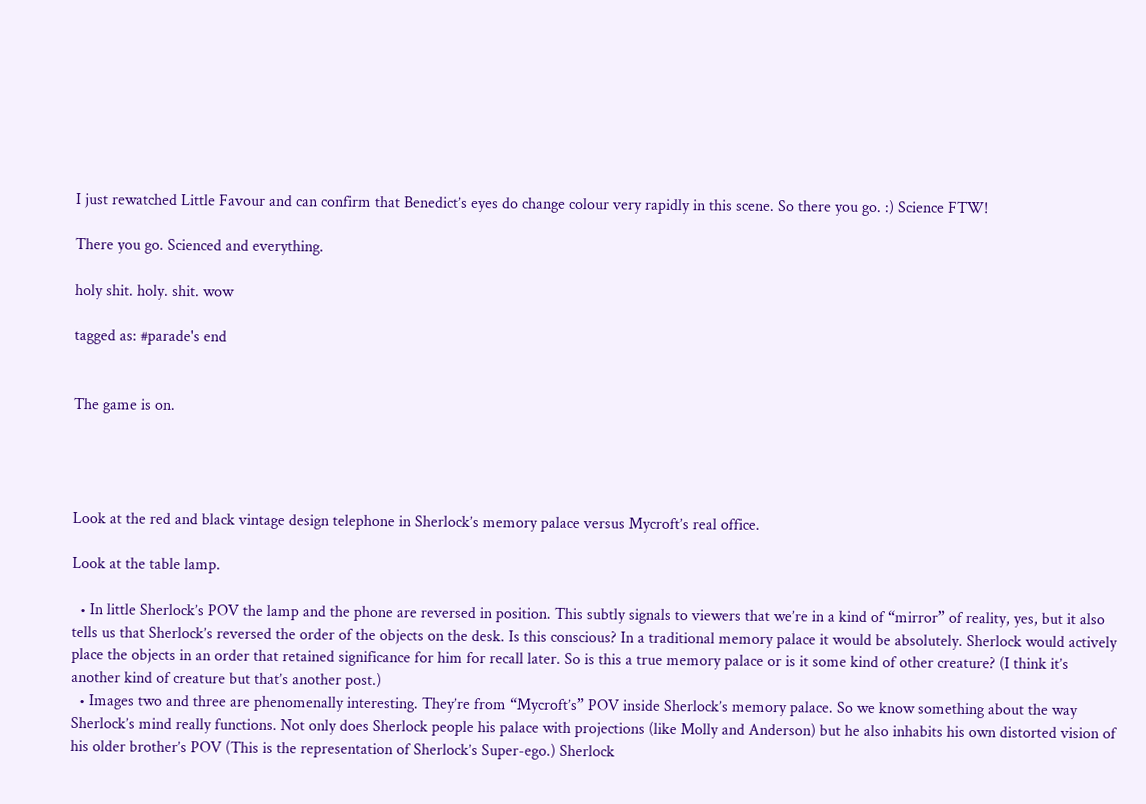I just rewatched Little Favour and can confirm that Benedict’s eyes do change colour very rapidly in this scene. So there you go. :) Science FTW!

There you go. Scienced and everything.

holy shit. holy. shit. wow

tagged as: #parade's end


The game is on.




Look at the red and black vintage design telephone in Sherlock’s memory palace versus Mycroft’s real office.

Look at the table lamp.

  • In little Sherlock’s POV the lamp and the phone are reversed in position. This subtly signals to viewers that we’re in a kind of “mirror” of reality, yes, but it also tells us that Sherlock’s reversed the order of the objects on the desk. Is this conscious? In a traditional memory palace it would be absolutely. Sherlock would actively place the objects in an order that retained significance for him for recall later. So is this a true memory palace or is it some kind of other creature? (I think it’s another kind of creature but that’s another post.)
  • Images two and three are phenomenally interesting. They’re from “Mycroft’s” POV inside Sherlock’s memory palace. So we know something about the way Sherlock’s mind really functions. Not only does Sherlock people his palace with projections (like Molly and Anderson) but he also inhabits his own distorted vision of his older brother’s POV (This is the representation of Sherlock’s Super-ego.) Sherlock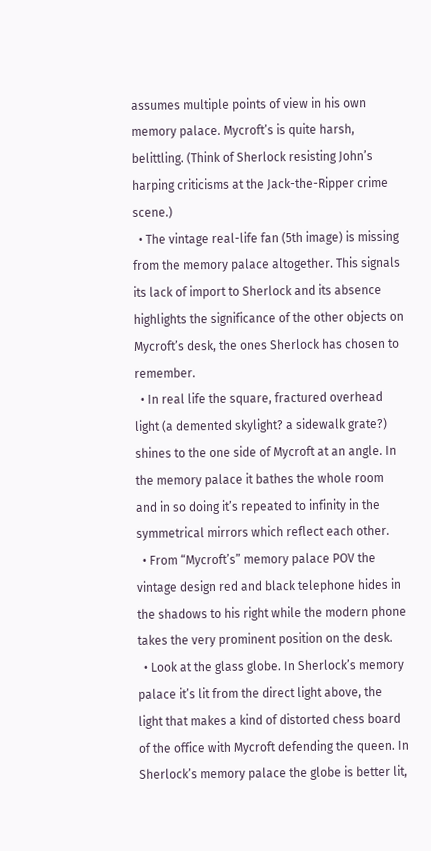assumes multiple points of view in his own memory palace. Mycroft’s is quite harsh, belittling. (Think of Sherlock resisting John’s harping criticisms at the Jack-the-Ripper crime scene.)
  • The vintage real-life fan (5th image) is missing from the memory palace altogether. This signals its lack of import to Sherlock and its absence highlights the significance of the other objects on Mycroft’s desk, the ones Sherlock has chosen to remember.
  • In real life the square, fractured overhead light (a demented skylight? a sidewalk grate?) shines to the one side of Mycroft at an angle. In the memory palace it bathes the whole room and in so doing it’s repeated to infinity in the symmetrical mirrors which reflect each other.
  • From “Mycroft’s” memory palace POV the vintage design red and black telephone hides in the shadows to his right while the modern phone takes the very prominent position on the desk.
  • Look at the glass globe. In Sherlock’s memory palace it’s lit from the direct light above, the light that makes a kind of distorted chess board of the office with Mycroft defending the queen. In Sherlock’s memory palace the globe is better lit,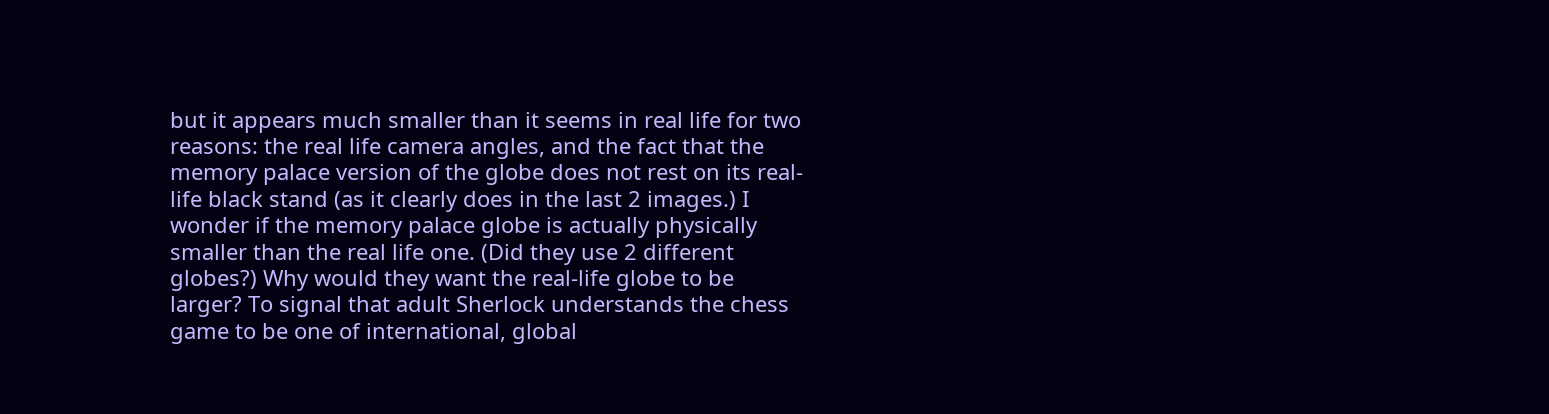but it appears much smaller than it seems in real life for two reasons: the real life camera angles, and the fact that the memory palace version of the globe does not rest on its real-life black stand (as it clearly does in the last 2 images.) I wonder if the memory palace globe is actually physically smaller than the real life one. (Did they use 2 different globes?) Why would they want the real-life globe to be larger? To signal that adult Sherlock understands the chess game to be one of international, global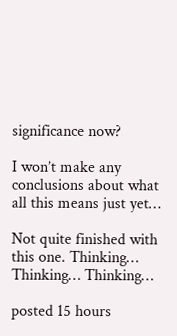significance now?

I won’t make any conclusions about what all this means just yet…

Not quite finished with this one. Thinking… Thinking… Thinking…

posted 15 hours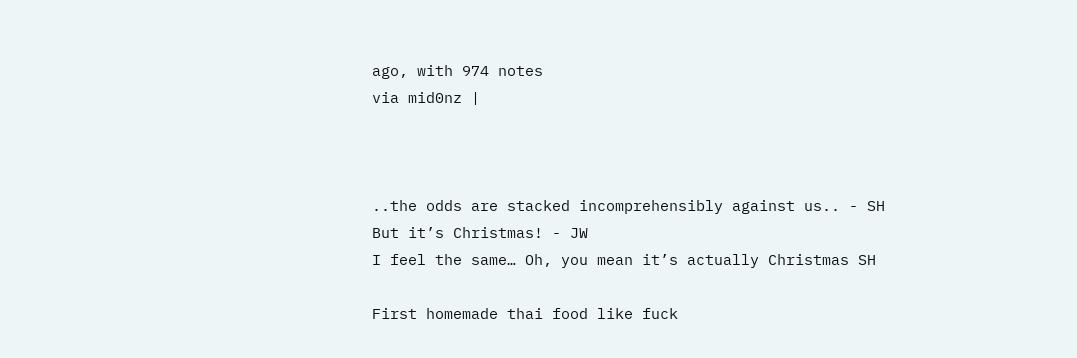ago, with 974 notes
via mid0nz |



..the odds are stacked incomprehensibly against us.. - SH
But it’s Christmas! - JW
I feel the same… Oh, you mean it’s actually Christmas SH

First homemade thai food like fuck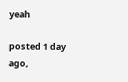yeah

posted 1 day ago,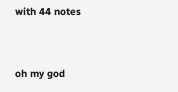with 44 notes


oh my god